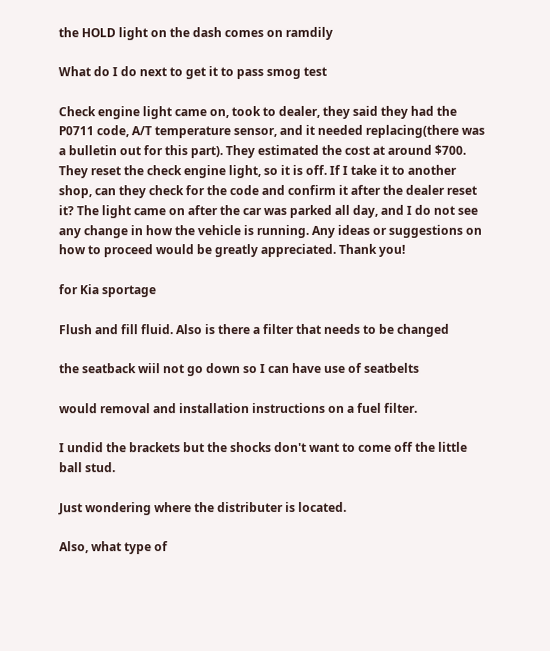the HOLD light on the dash comes on ramdily

What do I do next to get it to pass smog test

Check engine light came on, took to dealer, they said they had the P0711 code, A/T temperature sensor, and it needed replacing(there was a bulletin out for this part). They estimated the cost at around $700. They reset the check engine light, so it is off. If I take it to another shop, can they check for the code and confirm it after the dealer reset it? The light came on after the car was parked all day, and I do not see any change in how the vehicle is running. Any ideas or suggestions on how to proceed would be greatly appreciated. Thank you!

for Kia sportage

Flush and fill fluid. Also is there a filter that needs to be changed

the seatback wiil not go down so I can have use of seatbelts

would removal and installation instructions on a fuel filter.

I undid the brackets but the shocks don't want to come off the little ball stud.

Just wondering where the distributer is located.

Also, what type of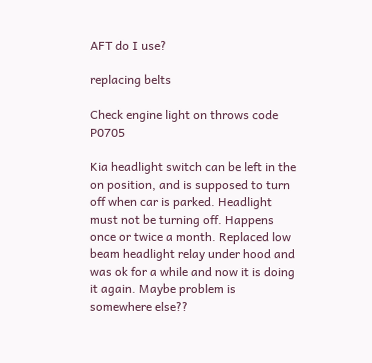AFT do I use?

replacing belts

Check engine light on throws code P0705

Kia headlight switch can be left in the on position, and is supposed to turn off when car is parked. Headlight must not be turning off. Happens once or twice a month. Replaced low beam headlight relay under hood and was ok for a while and now it is doing it again. Maybe problem is somewhere else??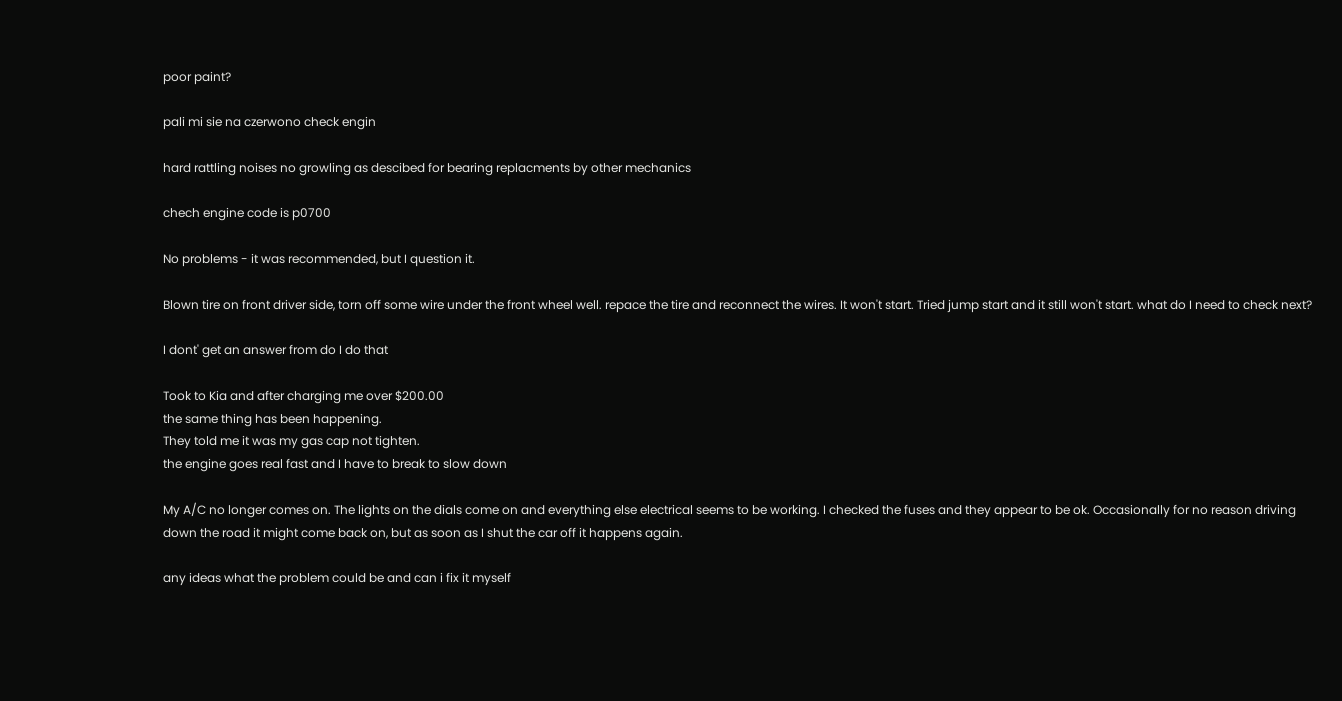poor paint?

pali mi sie na czerwono check engin

hard rattling noises no growling as descibed for bearing replacments by other mechanics

chech engine code is p0700

No problems - it was recommended, but I question it.

Blown tire on front driver side, torn off some wire under the front wheel well. repace the tire and reconnect the wires. It won't start. Tried jump start and it still won't start. what do I need to check next?

I dont' get an answer from do I do that

Took to Kia and after charging me over $200.00
the same thing has been happening.
They told me it was my gas cap not tighten.
the engine goes real fast and I have to break to slow down

My A/C no longer comes on. The lights on the dials come on and everything else electrical seems to be working. I checked the fuses and they appear to be ok. Occasionally for no reason driving down the road it might come back on, but as soon as I shut the car off it happens again.

any ideas what the problem could be and can i fix it myself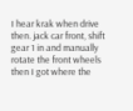I hear krak when drive then. jack car front, shift gear 1 in and manually rotate the front wheels then I got where the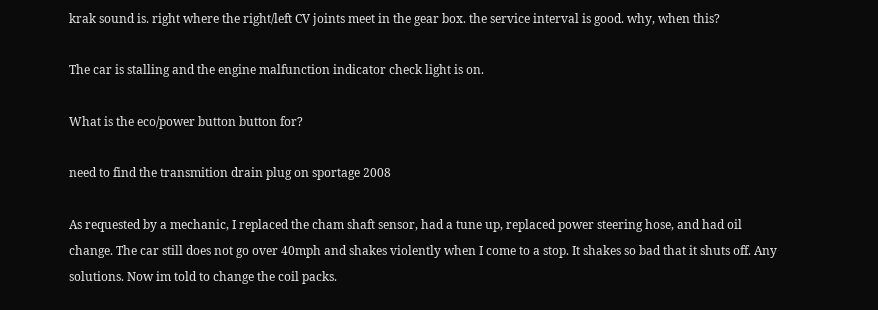krak sound is. right where the right/left CV joints meet in the gear box. the service interval is good. why, when this?

The car is stalling and the engine malfunction indicator check light is on.

What is the eco/power button button for?

need to find the transmition drain plug on sportage 2008

As requested by a mechanic, I replaced the cham shaft sensor, had a tune up, replaced power steering hose, and had oil change. The car still does not go over 40mph and shakes violently when I come to a stop. It shakes so bad that it shuts off. Any solutions. Now im told to change the coil packs.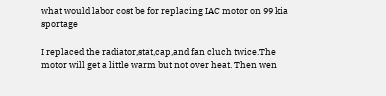what would labor cost be for replacing IAC motor on 99 kia sportage

I replaced the radiator,stat,cap,and fan cluch twice.The motor will get a little warm but not over heat. Then wen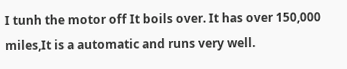I tunh the motor off It boils over. It has over 150,000 miles,It is a automatic and runs very well.